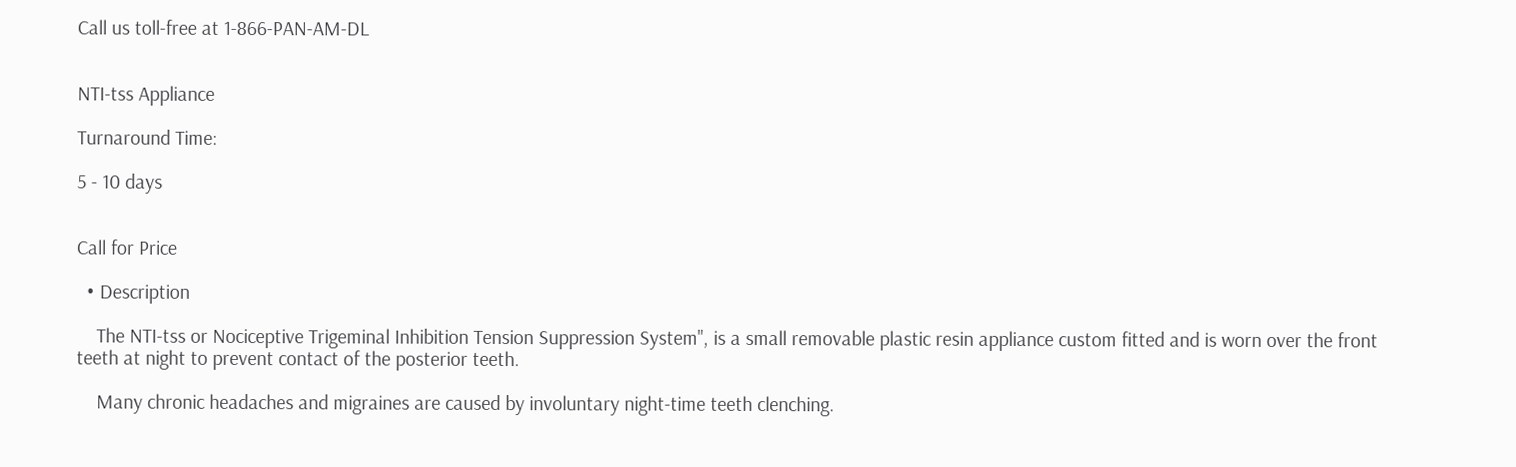Call us toll-free at 1-866-PAN-AM-DL


NTI-tss Appliance

Turnaround Time:

5 - 10 days


Call for Price

  • Description

    The NTI-tss or Nociceptive Trigeminal Inhibition Tension Suppression System", is a small removable plastic resin appliance custom fitted and is worn over the front teeth at night to prevent contact of the posterior teeth.

    Many chronic headaches and migraines are caused by involuntary night-time teeth clenching.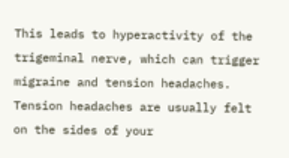This leads to hyperactivity of the trigeminal nerve, which can trigger migraine and tension headaches. Tension headaches are usually felt on the sides of your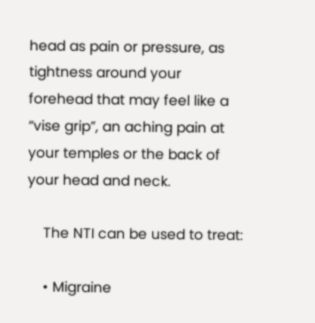head as pain or pressure, as tightness around your forehead that may feel like a “vise grip”, an aching pain at your temples or the back of your head and neck.

    The NTI can be used to treat:

    • Migraine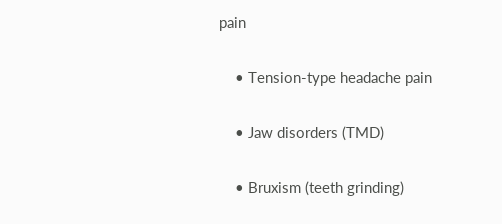pain

    • Tension-type headache pain

    • Jaw disorders (TMD)

    • Bruxism (teeth grinding)